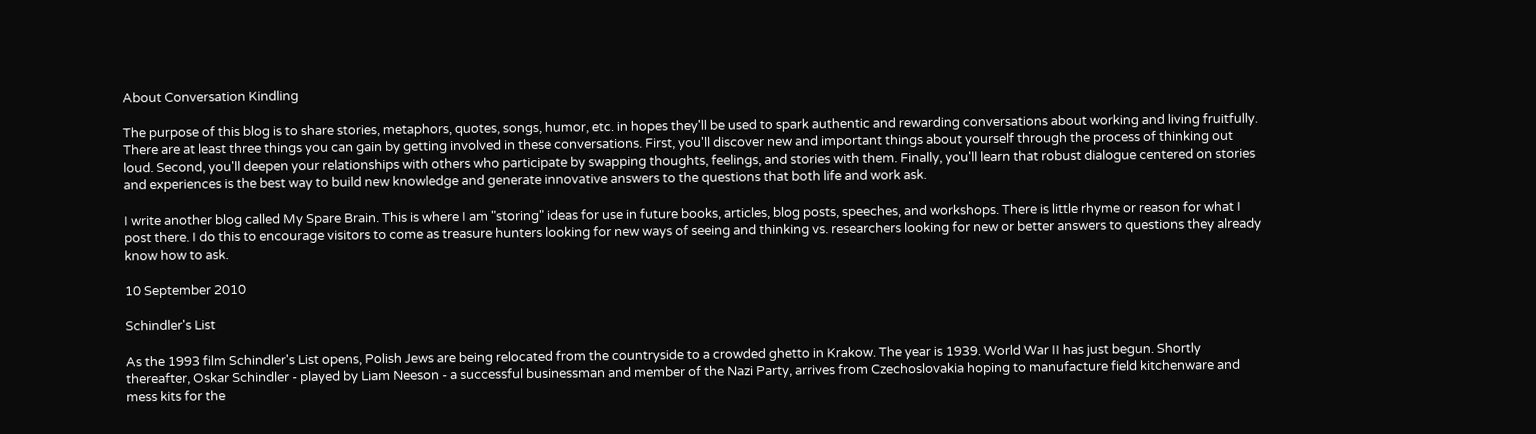About Conversation Kindling

The purpose of this blog is to share stories, metaphors, quotes, songs, humor, etc. in hopes they'll be used to spark authentic and rewarding conversations about working and living fruitfully. There are at least three things you can gain by getting involved in these conversations. First, you'll discover new and important things about yourself through the process of thinking out loud. Second, you'll deepen your relationships with others who participate by swapping thoughts, feelings, and stories with them. Finally, you'll learn that robust dialogue centered on stories and experiences is the best way to build new knowledge and generate innovative answers to the questions that both life and work ask.

I write another blog called My Spare Brain. This is where I am "storing" ideas for use in future books, articles, blog posts, speeches, and workshops. There is little rhyme or reason for what I post there. I do this to encourage visitors to come as treasure hunters looking for new ways of seeing and thinking vs. researchers looking for new or better answers to questions they already know how to ask.

10 September 2010

Schindler's List

As the 1993 film Schindler's List opens, Polish Jews are being relocated from the countryside to a crowded ghetto in Krakow. The year is 1939. World War II has just begun. Shortly thereafter, Oskar Schindler - played by Liam Neeson - a successful businessman and member of the Nazi Party, arrives from Czechoslovakia hoping to manufacture field kitchenware and mess kits for the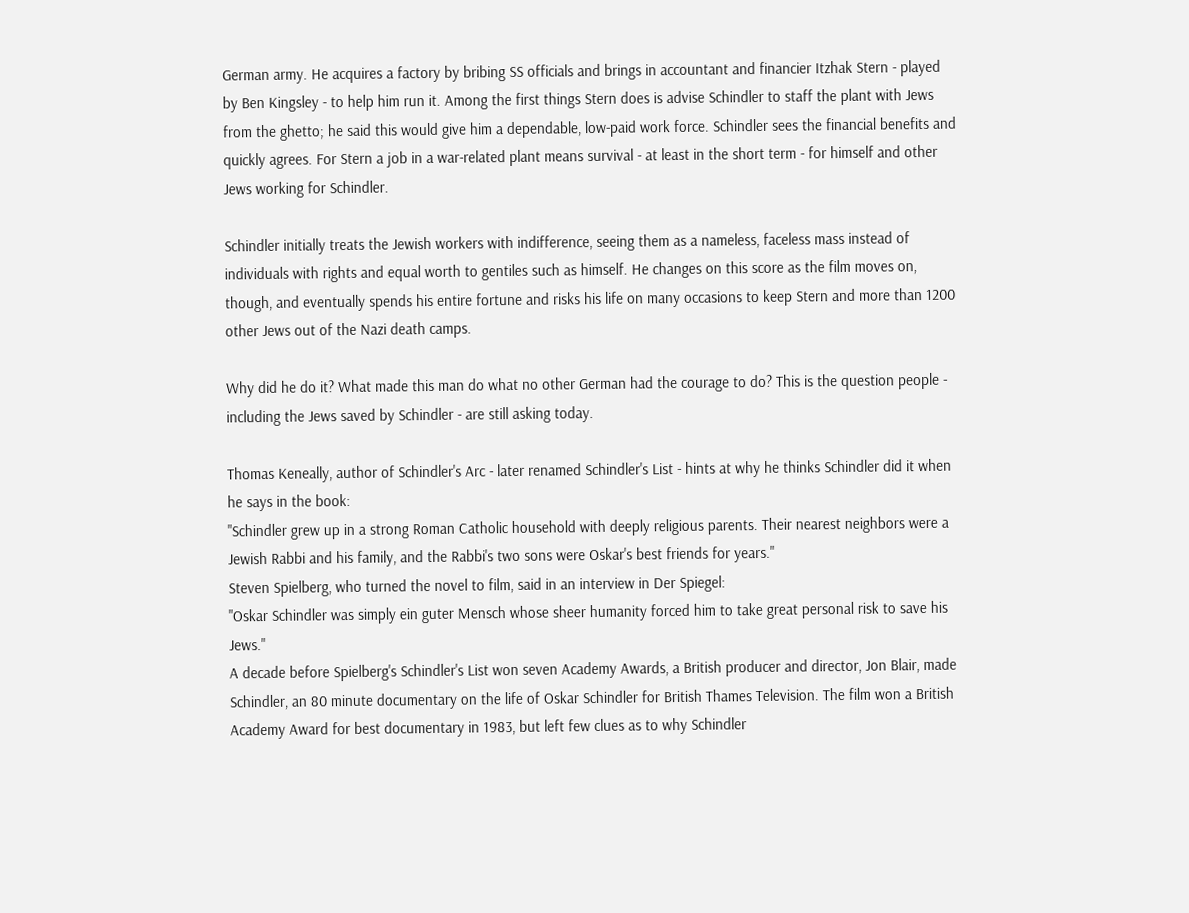German army. He acquires a factory by bribing SS officials and brings in accountant and financier Itzhak Stern - played by Ben Kingsley - to help him run it. Among the first things Stern does is advise Schindler to staff the plant with Jews from the ghetto; he said this would give him a dependable, low-paid work force. Schindler sees the financial benefits and quickly agrees. For Stern a job in a war-related plant means survival - at least in the short term - for himself and other Jews working for Schindler.

Schindler initially treats the Jewish workers with indifference, seeing them as a nameless, faceless mass instead of individuals with rights and equal worth to gentiles such as himself. He changes on this score as the film moves on, though, and eventually spends his entire fortune and risks his life on many occasions to keep Stern and more than 1200 other Jews out of the Nazi death camps.

Why did he do it? What made this man do what no other German had the courage to do? This is the question people - including the Jews saved by Schindler - are still asking today.

Thomas Keneally, author of Schindler's Arc - later renamed Schindler's List - hints at why he thinks Schindler did it when he says in the book:
"Schindler grew up in a strong Roman Catholic household with deeply religious parents. Their nearest neighbors were a Jewish Rabbi and his family, and the Rabbi's two sons were Oskar's best friends for years."
Steven Spielberg, who turned the novel to film, said in an interview in Der Spiegel:
"Oskar Schindler was simply ein guter Mensch whose sheer humanity forced him to take great personal risk to save his Jews."
A decade before Spielberg's Schindler's List won seven Academy Awards, a British producer and director, Jon Blair, made Schindler, an 80 minute documentary on the life of Oskar Schindler for British Thames Television. The film won a British Academy Award for best documentary in 1983, but left few clues as to why Schindler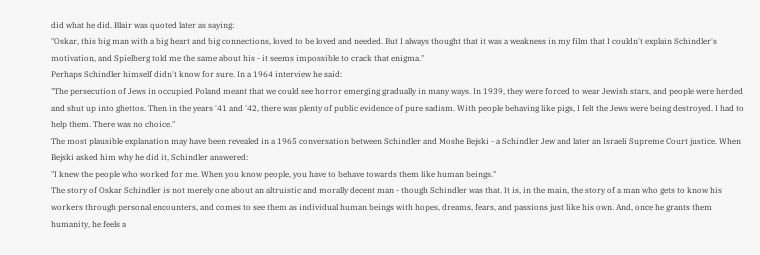did what he did. Blair was quoted later as saying:
"Oskar, this big man with a big heart and big connections, loved to be loved and needed. But I always thought that it was a weakness in my film that I couldn't explain Schindler's motivation, and Spielberg told me the same about his - it seems impossible to crack that enigma."
Perhaps Schindler himself didn't know for sure. In a 1964 interview he said:
"The persecution of Jews in occupied Poland meant that we could see horror emerging gradually in many ways. In 1939, they were forced to wear Jewish stars, and people were herded and shut up into ghettos. Then in the years '41 and '42, there was plenty of public evidence of pure sadism. With people behaving like pigs, I felt the Jews were being destroyed. I had to help them. There was no choice."
The most plausible explanation may have been revealed in a 1965 conversation between Schindler and Moshe Bejski - a Schindler Jew and later an Israeli Supreme Court justice. When Bejski asked him why he did it, Schindler answered:
"I knew the people who worked for me. When you know people, you have to behave towards them like human beings."
The story of Oskar Schindler is not merely one about an altruistic and morally decent man - though Schindler was that. It is, in the main, the story of a man who gets to know his workers through personal encounters, and comes to see them as individual human beings with hopes, dreams, fears, and passions just like his own. And, once he grants them humanity, he feels a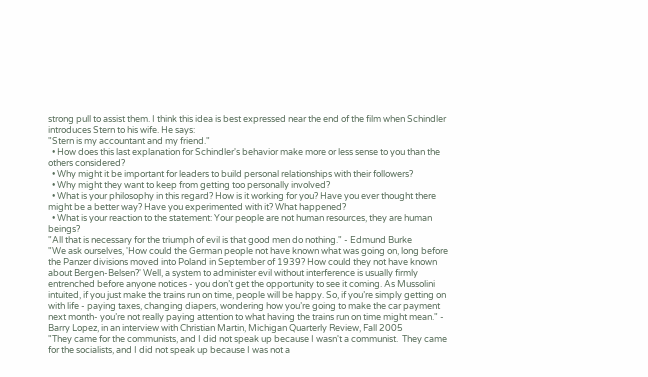strong pull to assist them. I think this idea is best expressed near the end of the film when Schindler introduces Stern to his wife. He says:
"Stern is my accountant and my friend."
  • How does this last explanation for Schindler's behavior make more or less sense to you than the others considered?
  • Why might it be important for leaders to build personal relationships with their followers?
  • Why might they want to keep from getting too personally involved?
  • What is your philosophy in this regard? How is it working for you? Have you ever thought there might be a better way? Have you experimented with it? What happened?
  • What is your reaction to the statement: Your people are not human resources, they are human beings?
"All that is necessary for the triumph of evil is that good men do nothing." - Edmund Burke
"We ask ourselves, 'How could the German people not have known what was going on, long before the Panzer divisions moved into Poland in September of 1939? How could they not have known about Bergen-Belsen?' Well, a system to administer evil without interference is usually firmly entrenched before anyone notices - you don’t get the opportunity to see it coming. As Mussolini intuited, if you just make the trains run on time, people will be happy. So, if you’re simply getting on with life - paying taxes, changing diapers, wondering how you’re going to make the car payment next month- you’re not really paying attention to what having the trains run on time might mean." - Barry Lopez, in an interview with Christian Martin, Michigan Quarterly Review, Fall 2005
"They came for the communists, and I did not speak up because I wasn't a communist.  They came for the socialists, and I did not speak up because I was not a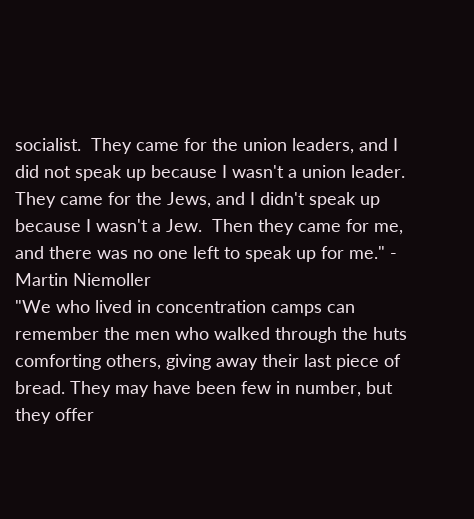socialist.  They came for the union leaders, and I did not speak up because I wasn't a union leader.  They came for the Jews, and I didn't speak up because I wasn't a Jew.  Then they came for me, and there was no one left to speak up for me." - Martin Niemoller
"We who lived in concentration camps can remember the men who walked through the huts comforting others, giving away their last piece of bread. They may have been few in number, but they offer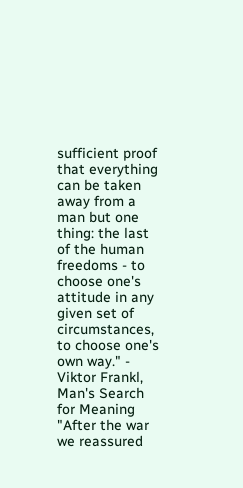sufficient proof that everything can be taken away from a man but one thing: the last of the human freedoms - to choose one's attitude in any given set of circumstances, to choose one's own way." - Viktor Frankl, Man's Search for Meaning
"After the war we reassured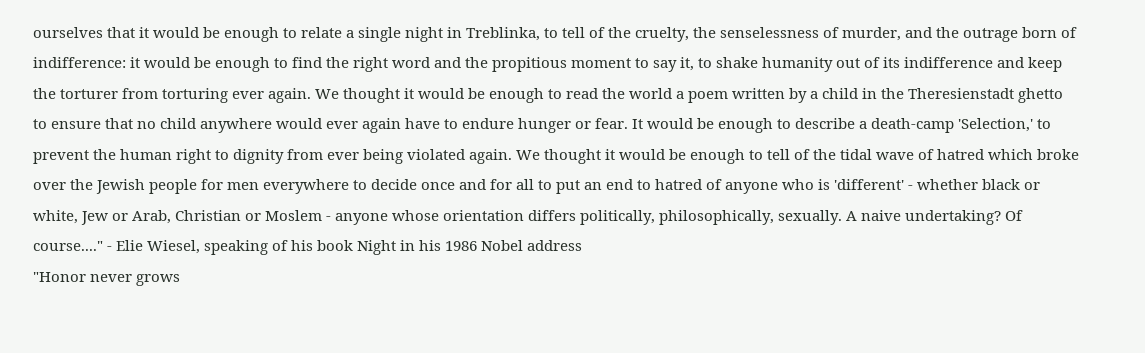ourselves that it would be enough to relate a single night in Treblinka, to tell of the cruelty, the senselessness of murder, and the outrage born of indifference: it would be enough to find the right word and the propitious moment to say it, to shake humanity out of its indifference and keep the torturer from torturing ever again. We thought it would be enough to read the world a poem written by a child in the Theresienstadt ghetto to ensure that no child anywhere would ever again have to endure hunger or fear. It would be enough to describe a death-camp 'Selection,' to prevent the human right to dignity from ever being violated again. We thought it would be enough to tell of the tidal wave of hatred which broke over the Jewish people for men everywhere to decide once and for all to put an end to hatred of anyone who is 'different' - whether black or white, Jew or Arab, Christian or Moslem - anyone whose orientation differs politically, philosophically, sexually. A naive undertaking? Of course...." - Elie Wiesel, speaking of his book Night in his 1986 Nobel address
"Honor never grows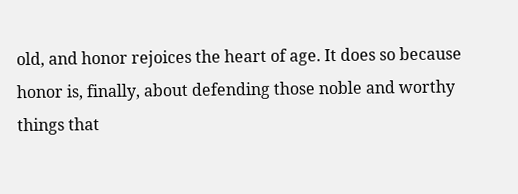old, and honor rejoices the heart of age. It does so because honor is, finally, about defending those noble and worthy things that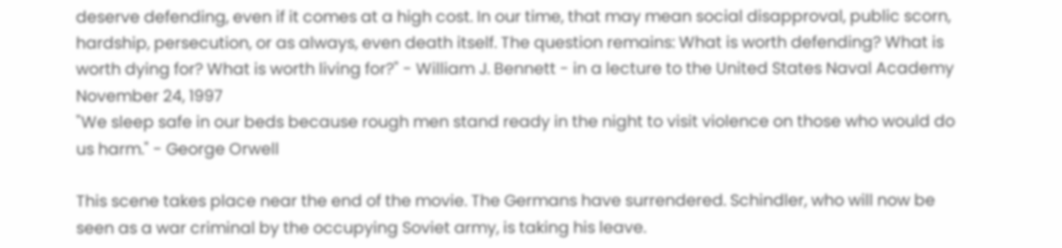deserve defending, even if it comes at a high cost. In our time, that may mean social disapproval, public scorn, hardship, persecution, or as always, even death itself. The question remains: What is worth defending? What is worth dying for? What is worth living for?" - William J. Bennett - in a lecture to the United States Naval Academy November 24, 1997
"We sleep safe in our beds because rough men stand ready in the night to visit violence on those who would do us harm." - George Orwell

This scene takes place near the end of the movie. The Germans have surrendered. Schindler, who will now be seen as a war criminal by the occupying Soviet army, is taking his leave.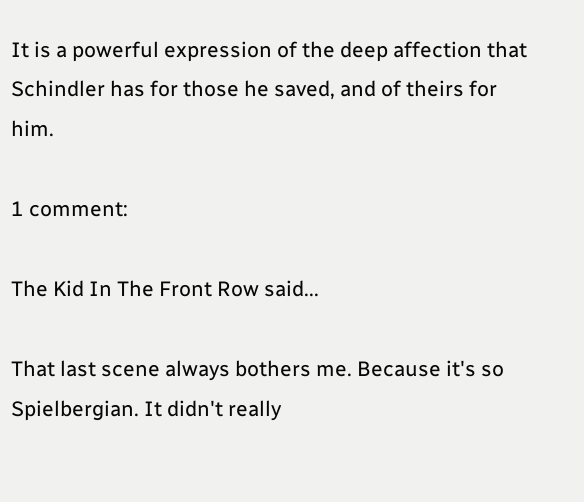It is a powerful expression of the deep affection that Schindler has for those he saved, and of theirs for him.

1 comment:

The Kid In The Front Row said...

That last scene always bothers me. Because it's so Spielbergian. It didn't really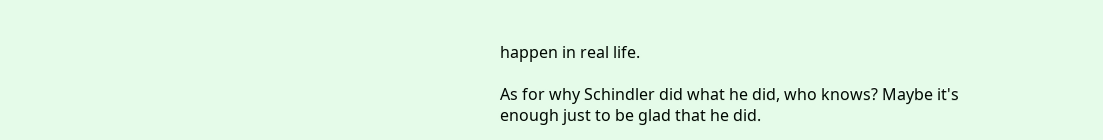happen in real life.

As for why Schindler did what he did, who knows? Maybe it's enough just to be glad that he did.